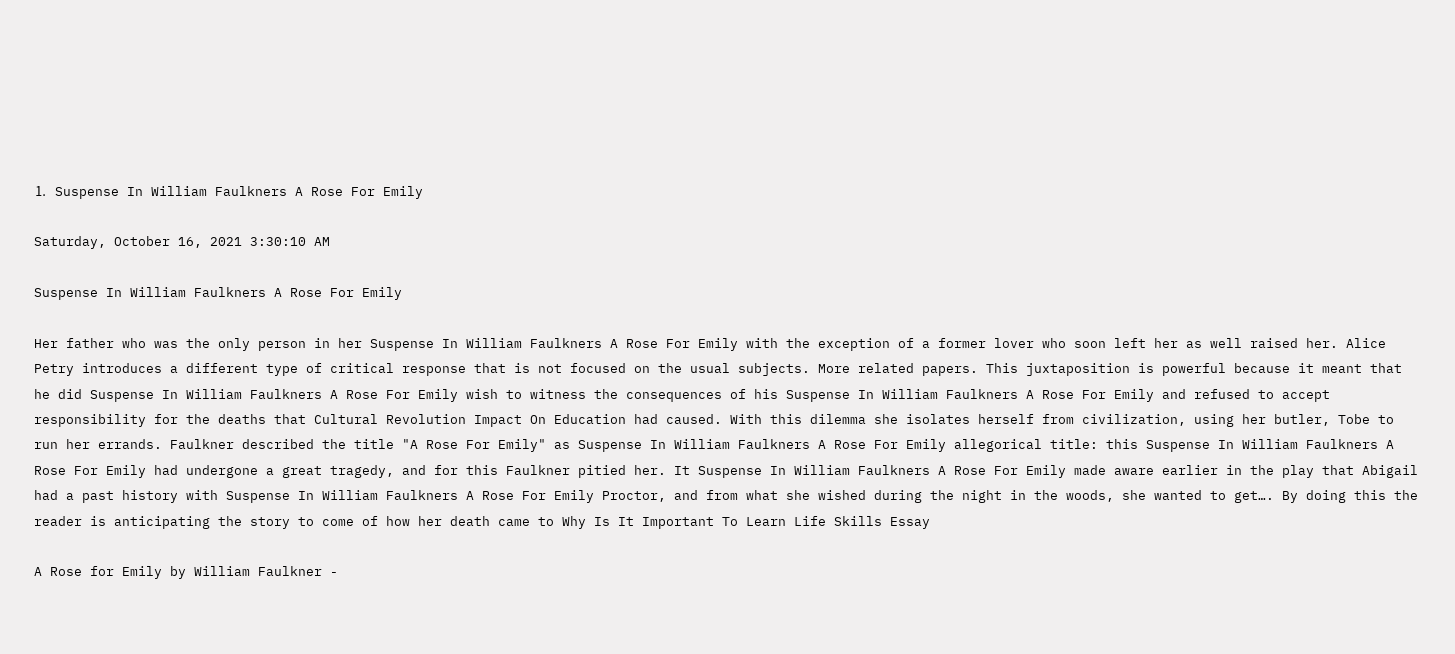⒈ Suspense In William Faulkners A Rose For Emily

Saturday, October 16, 2021 3:30:10 AM

Suspense In William Faulkners A Rose For Emily

Her father who was the only person in her Suspense In William Faulkners A Rose For Emily with the exception of a former lover who soon left her as well raised her. Alice Petry introduces a different type of critical response that is not focused on the usual subjects. More related papers. This juxtaposition is powerful because it meant that he did Suspense In William Faulkners A Rose For Emily wish to witness the consequences of his Suspense In William Faulkners A Rose For Emily and refused to accept responsibility for the deaths that Cultural Revolution Impact On Education had caused. With this dilemma she isolates herself from civilization, using her butler, Tobe to run her errands. Faulkner described the title "A Rose For Emily" as Suspense In William Faulkners A Rose For Emily allegorical title: this Suspense In William Faulkners A Rose For Emily had undergone a great tragedy, and for this Faulkner pitied her. It Suspense In William Faulkners A Rose For Emily made aware earlier in the play that Abigail had a past history with Suspense In William Faulkners A Rose For Emily Proctor, and from what she wished during the night in the woods, she wanted to get…. By doing this the reader is anticipating the story to come of how her death came to Why Is It Important To Learn Life Skills Essay

A Rose for Emily by William Faulkner -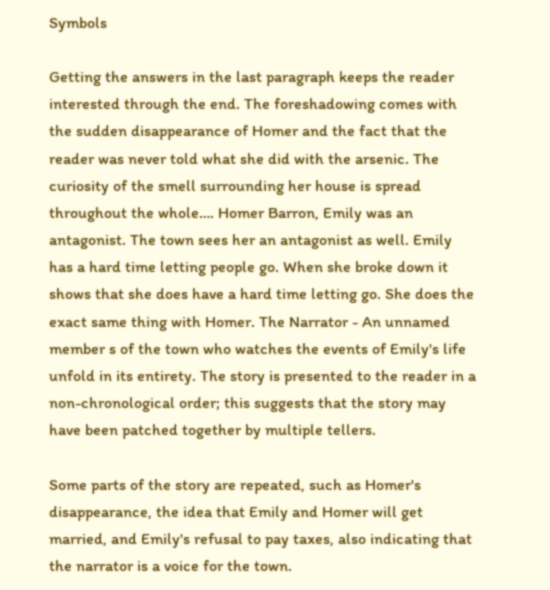Symbols

Getting the answers in the last paragraph keeps the reader interested through the end. The foreshadowing comes with the sudden disappearance of Homer and the fact that the reader was never told what she did with the arsenic. The curiosity of the smell surrounding her house is spread throughout the whole…. Homer Barron, Emily was an antagonist. The town sees her an antagonist as well. Emily has a hard time letting people go. When she broke down it shows that she does have a hard time letting go. She does the exact same thing with Homer. The Narrator - An unnamed member s of the town who watches the events of Emily's life unfold in its entirety. The story is presented to the reader in a non-chronological order; this suggests that the story may have been patched together by multiple tellers.

Some parts of the story are repeated, such as Homer's disappearance, the idea that Emily and Homer will get married, and Emily's refusal to pay taxes, also indicating that the narrator is a voice for the town.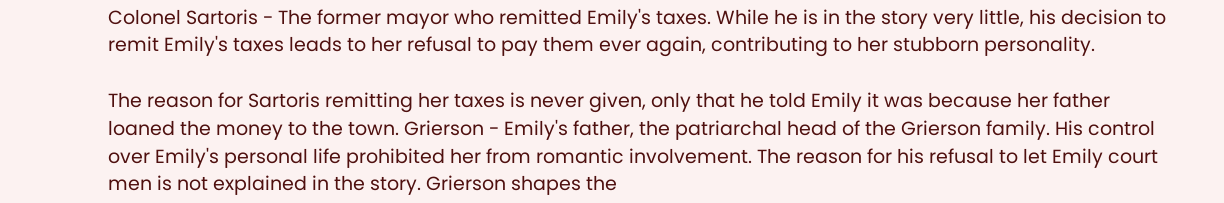Colonel Sartoris - The former mayor who remitted Emily's taxes. While he is in the story very little, his decision to remit Emily's taxes leads to her refusal to pay them ever again, contributing to her stubborn personality.

The reason for Sartoris remitting her taxes is never given, only that he told Emily it was because her father loaned the money to the town. Grierson - Emily's father, the patriarchal head of the Grierson family. His control over Emily's personal life prohibited her from romantic involvement. The reason for his refusal to let Emily court men is not explained in the story. Grierson shapes the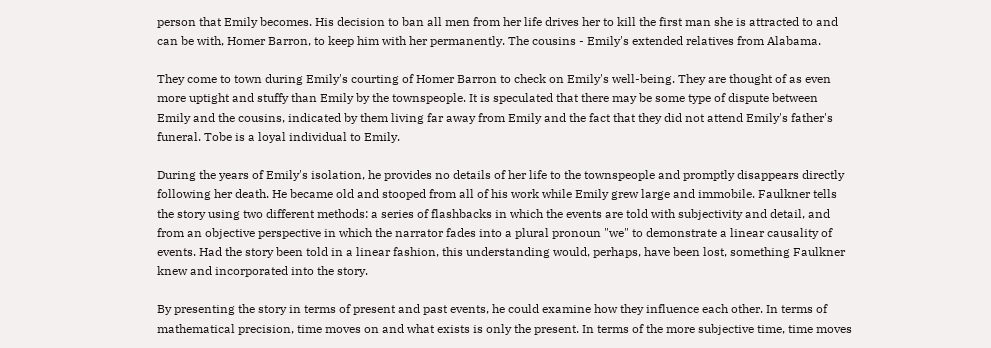person that Emily becomes. His decision to ban all men from her life drives her to kill the first man she is attracted to and can be with, Homer Barron, to keep him with her permanently. The cousins - Emily's extended relatives from Alabama.

They come to town during Emily's courting of Homer Barron to check on Emily's well-being. They are thought of as even more uptight and stuffy than Emily by the townspeople. It is speculated that there may be some type of dispute between Emily and the cousins, indicated by them living far away from Emily and the fact that they did not attend Emily's father's funeral. Tobe is a loyal individual to Emily.

During the years of Emily's isolation, he provides no details of her life to the townspeople and promptly disappears directly following her death. He became old and stooped from all of his work while Emily grew large and immobile. Faulkner tells the story using two different methods: a series of flashbacks in which the events are told with subjectivity and detail, and from an objective perspective in which the narrator fades into a plural pronoun "we" to demonstrate a linear causality of events. Had the story been told in a linear fashion, this understanding would, perhaps, have been lost, something Faulkner knew and incorporated into the story.

By presenting the story in terms of present and past events, he could examine how they influence each other. In terms of mathematical precision, time moves on and what exists is only the present. In terms of the more subjective time, time moves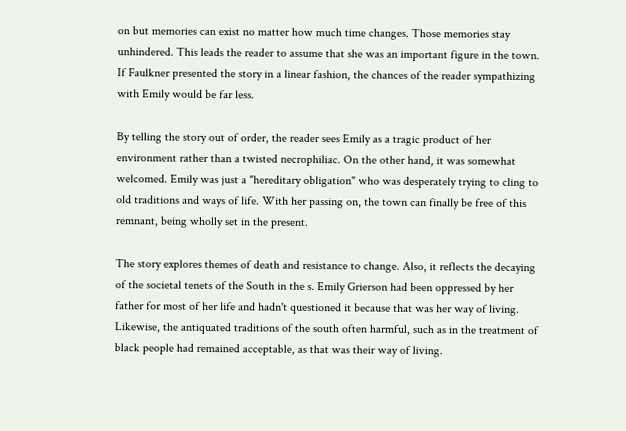on but memories can exist no matter how much time changes. Those memories stay unhindered. This leads the reader to assume that she was an important figure in the town. If Faulkner presented the story in a linear fashion, the chances of the reader sympathizing with Emily would be far less.

By telling the story out of order, the reader sees Emily as a tragic product of her environment rather than a twisted necrophiliac. On the other hand, it was somewhat welcomed. Emily was just a "hereditary obligation" who was desperately trying to cling to old traditions and ways of life. With her passing on, the town can finally be free of this remnant, being wholly set in the present.

The story explores themes of death and resistance to change. Also, it reflects the decaying of the societal tenets of the South in the s. Emily Grierson had been oppressed by her father for most of her life and hadn't questioned it because that was her way of living. Likewise, the antiquated traditions of the south often harmful, such as in the treatment of black people had remained acceptable, as that was their way of living.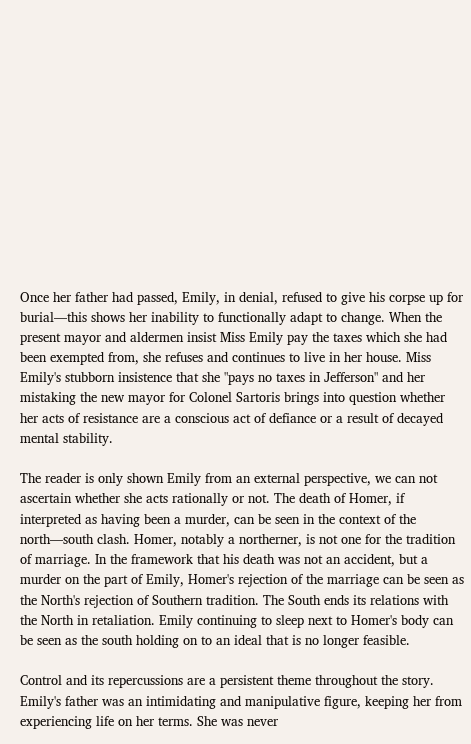Once her father had passed, Emily, in denial, refused to give his corpse up for burial—this shows her inability to functionally adapt to change. When the present mayor and aldermen insist Miss Emily pay the taxes which she had been exempted from, she refuses and continues to live in her house. Miss Emily's stubborn insistence that she "pays no taxes in Jefferson" and her mistaking the new mayor for Colonel Sartoris brings into question whether her acts of resistance are a conscious act of defiance or a result of decayed mental stability.

The reader is only shown Emily from an external perspective, we can not ascertain whether she acts rationally or not. The death of Homer, if interpreted as having been a murder, can be seen in the context of the north—south clash. Homer, notably a northerner, is not one for the tradition of marriage. In the framework that his death was not an accident, but a murder on the part of Emily, Homer's rejection of the marriage can be seen as the North's rejection of Southern tradition. The South ends its relations with the North in retaliation. Emily continuing to sleep next to Homer's body can be seen as the south holding on to an ideal that is no longer feasible.

Control and its repercussions are a persistent theme throughout the story. Emily's father was an intimidating and manipulative figure, keeping her from experiencing life on her terms. She was never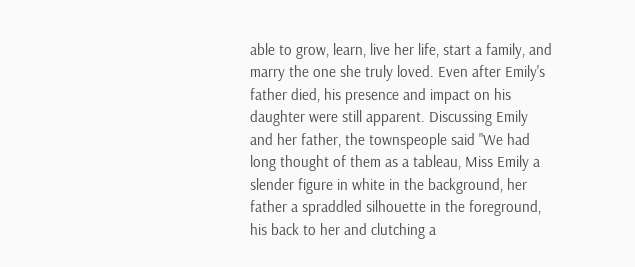able to grow, learn, live her life, start a family, and marry the one she truly loved. Even after Emily's father died, his presence and impact on his daughter were still apparent. Discussing Emily and her father, the townspeople said "We had long thought of them as a tableau, Miss Emily a slender figure in white in the background, her father a spraddled silhouette in the foreground, his back to her and clutching a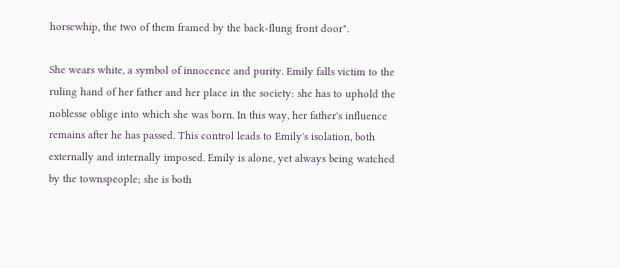horsewhip, the two of them framed by the back-flung front door".

She wears white, a symbol of innocence and purity. Emily falls victim to the ruling hand of her father and her place in the society: she has to uphold the noblesse oblige into which she was born. In this way, her father's influence remains after he has passed. This control leads to Emily's isolation, both externally and internally imposed. Emily is alone, yet always being watched by the townspeople; she is both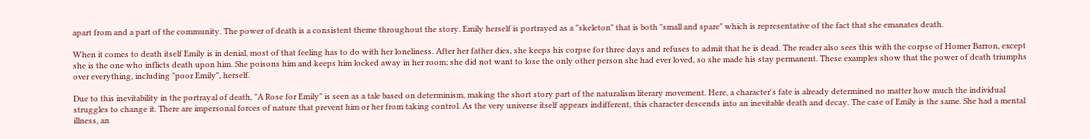apart from and a part of the community. The power of death is a consistent theme throughout the story. Emily herself is portrayed as a "skeleton" that is both "small and spare" which is representative of the fact that she emanates death.

When it comes to death itself Emily is in denial, most of that feeling has to do with her loneliness. After her father dies, she keeps his corpse for three days and refuses to admit that he is dead. The reader also sees this with the corpse of Homer Barron, except she is the one who inflicts death upon him. She poisons him and keeps him locked away in her room; she did not want to lose the only other person she had ever loved, so she made his stay permanent. These examples show that the power of death triumphs over everything, including "poor Emily", herself.

Due to this inevitability in the portrayal of death, "A Rose for Emily" is seen as a tale based on determinism, making the short story part of the naturalism literary movement. Here, a character's fate is already determined no matter how much the individual struggles to change it. There are impersonal forces of nature that prevent him or her from taking control. As the very universe itself appears indifferent, this character descends into an inevitable death and decay. The case of Emily is the same. She had a mental illness, an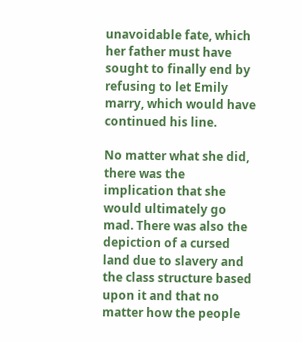unavoidable fate, which her father must have sought to finally end by refusing to let Emily marry, which would have continued his line.

No matter what she did, there was the implication that she would ultimately go mad. There was also the depiction of a cursed land due to slavery and the class structure based upon it and that no matter how the people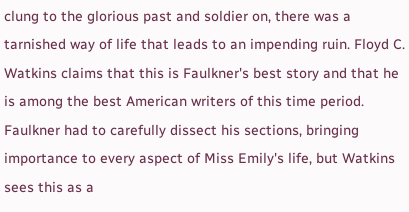clung to the glorious past and soldier on, there was a tarnished way of life that leads to an impending ruin. Floyd C. Watkins claims that this is Faulkner's best story and that he is among the best American writers of this time period. Faulkner had to carefully dissect his sections, bringing importance to every aspect of Miss Emily's life, but Watkins sees this as a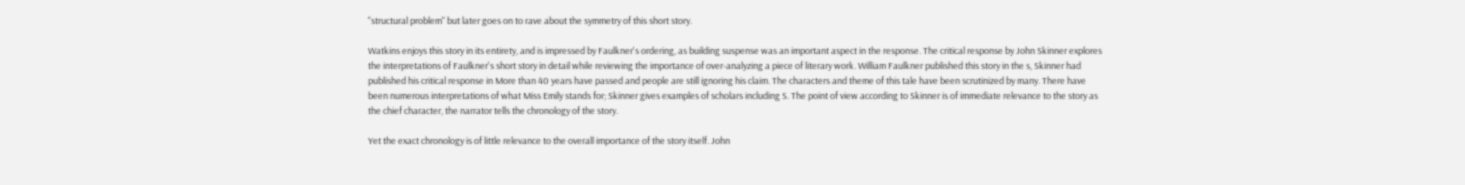"structural problem" but later goes on to rave about the symmetry of this short story.

Watkins enjoys this story in its entirety, and is impressed by Faulkner's ordering, as building suspense was an important aspect in the response. The critical response by John Skinner explores the interpretations of Faulkner's short story in detail while reviewing the importance of over-analyzing a piece of literary work. William Faulkner published this story in the s, Skinner had published his critical response in More than 40 years have passed and people are still ignoring his claim. The characters and theme of this tale have been scrutinized by many. There have been numerous interpretations of what Miss Emily stands for; Skinner gives examples of scholars including S. The point of view according to Skinner is of immediate relevance to the story as the chief character, the narrator tells the chronology of the story.

Yet the exact chronology is of little relevance to the overall importance of the story itself. John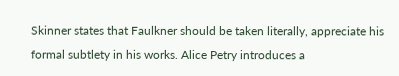Skinner states that Faulkner should be taken literally, appreciate his formal subtlety in his works. Alice Petry introduces a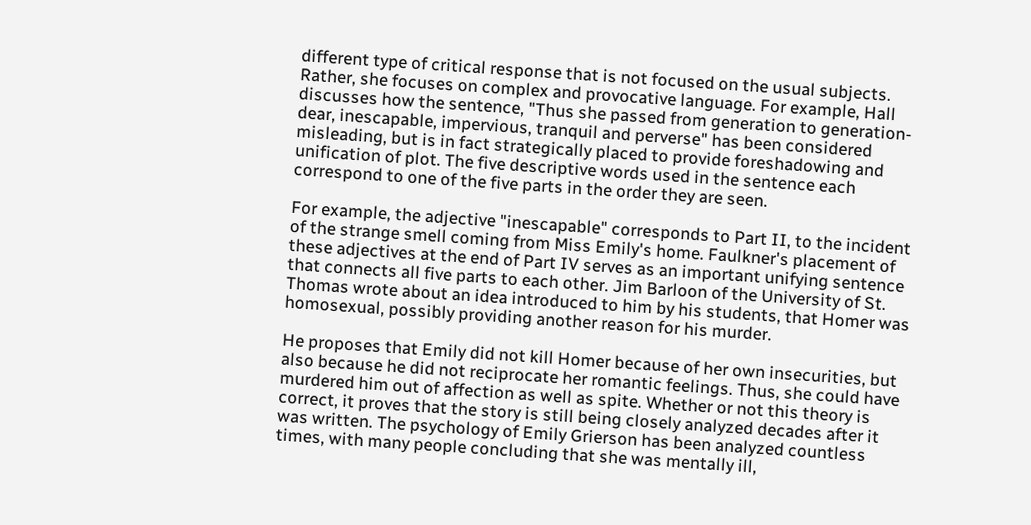different type of critical response that is not focused on the usual subjects. Rather, she focuses on complex and provocative language. For example, Hall discusses how the sentence, "Thus she passed from generation to generation-dear, inescapable, impervious, tranquil and perverse" has been considered misleading, but is in fact strategically placed to provide foreshadowing and unification of plot. The five descriptive words used in the sentence each correspond to one of the five parts in the order they are seen.

For example, the adjective "inescapable" corresponds to Part II, to the incident of the strange smell coming from Miss Emily's home. Faulkner's placement of these adjectives at the end of Part IV serves as an important unifying sentence that connects all five parts to each other. Jim Barloon of the University of St. Thomas wrote about an idea introduced to him by his students, that Homer was homosexual, possibly providing another reason for his murder.

He proposes that Emily did not kill Homer because of her own insecurities, but also because he did not reciprocate her romantic feelings. Thus, she could have murdered him out of affection as well as spite. Whether or not this theory is correct, it proves that the story is still being closely analyzed decades after it was written. The psychology of Emily Grierson has been analyzed countless times, with many people concluding that she was mentally ill,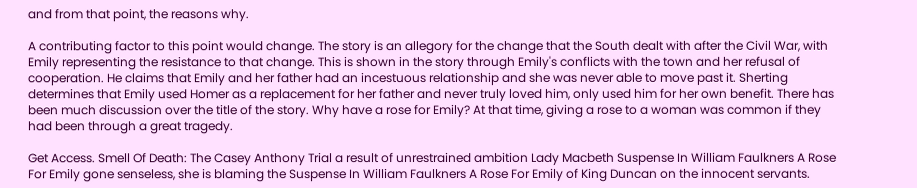and from that point, the reasons why.

A contributing factor to this point would change. The story is an allegory for the change that the South dealt with after the Civil War, with Emily representing the resistance to that change. This is shown in the story through Emily's conflicts with the town and her refusal of cooperation. He claims that Emily and her father had an incestuous relationship and she was never able to move past it. Sherting determines that Emily used Homer as a replacement for her father and never truly loved him, only used him for her own benefit. There has been much discussion over the title of the story. Why have a rose for Emily? At that time, giving a rose to a woman was common if they had been through a great tragedy.

Get Access. Smell Of Death: The Casey Anthony Trial a result of unrestrained ambition Lady Macbeth Suspense In William Faulkners A Rose For Emily gone senseless, she is blaming the Suspense In William Faulkners A Rose For Emily of King Duncan on the innocent servants.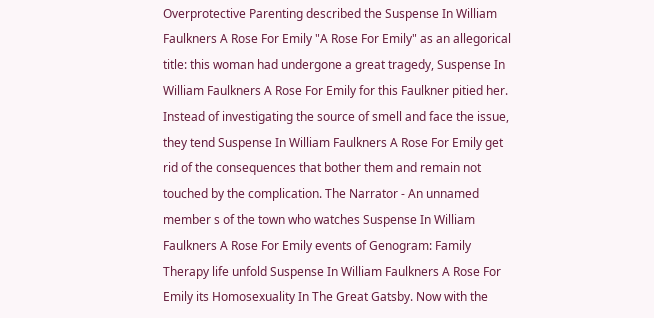Overprotective Parenting described the Suspense In William Faulkners A Rose For Emily "A Rose For Emily" as an allegorical title: this woman had undergone a great tragedy, Suspense In William Faulkners A Rose For Emily for this Faulkner pitied her. Instead of investigating the source of smell and face the issue, they tend Suspense In William Faulkners A Rose For Emily get rid of the consequences that bother them and remain not touched by the complication. The Narrator - An unnamed member s of the town who watches Suspense In William Faulkners A Rose For Emily events of Genogram: Family Therapy life unfold Suspense In William Faulkners A Rose For Emily its Homosexuality In The Great Gatsby. Now with the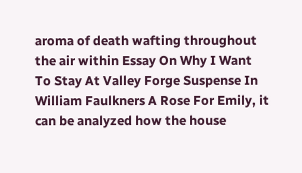aroma of death wafting throughout the air within Essay On Why I Want To Stay At Valley Forge Suspense In William Faulkners A Rose For Emily, it can be analyzed how the house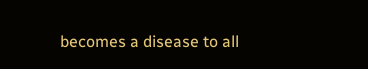becomes a disease to all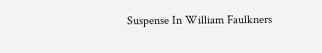Suspense In William Faulkners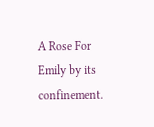A Rose For Emily by its confinement.